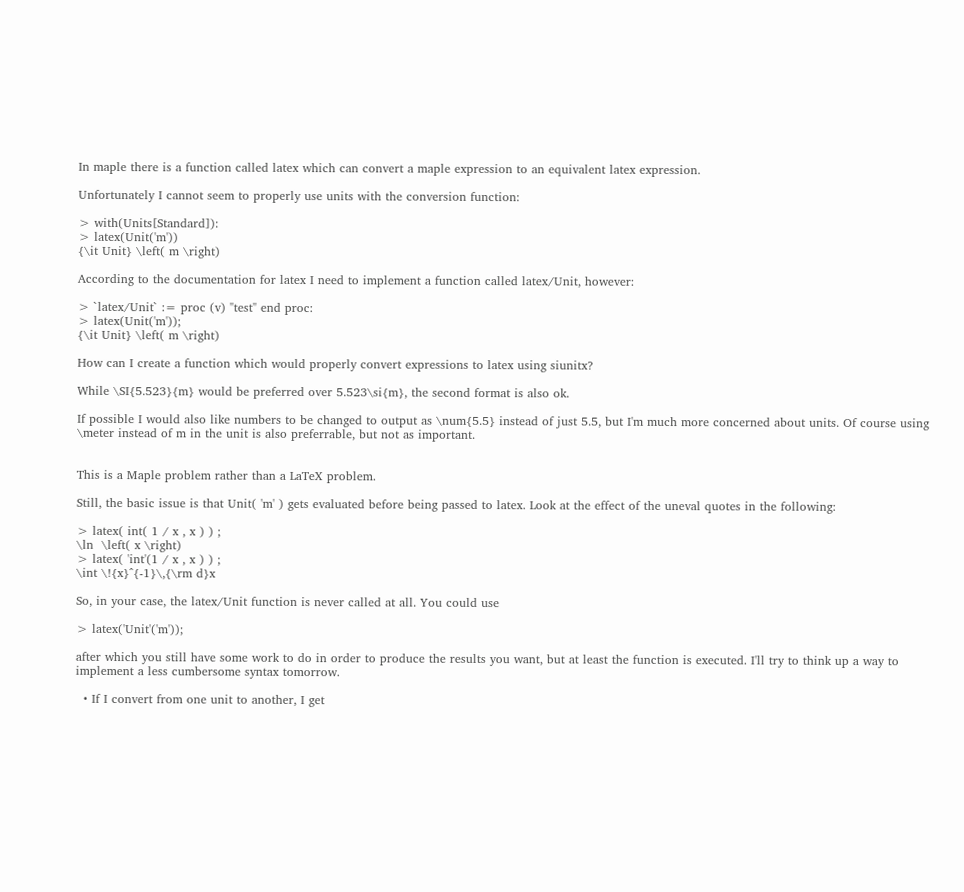In maple there is a function called latex which can convert a maple expression to an equivalent latex expression.

Unfortunately I cannot seem to properly use units with the conversion function:

> with(Units[Standard]):
> latex(Unit('m'))
{\it Unit} \left( m \right)

According to the documentation for latex I need to implement a function called latex/Unit, however:

> `latex/Unit` := proc (v) "test" end proc:
> latex(Unit('m'));
{\it Unit} \left( m \right)

How can I create a function which would properly convert expressions to latex using siunitx?

While \SI{5.523}{m} would be preferred over 5.523\si{m}, the second format is also ok.

If possible I would also like numbers to be changed to output as \num{5.5} instead of just 5.5, but I'm much more concerned about units. Of course using \meter instead of m in the unit is also preferrable, but not as important.


This is a Maple problem rather than a LaTeX problem.

Still, the basic issue is that Unit( 'm' ) gets evaluated before being passed to latex. Look at the effect of the uneval quotes in the following:

> latex( int( 1 / x , x ) ) ;
\ln  \left( x \right)
> latex( 'int'(1 / x , x ) ) ;
\int \!{x}^{-1}\,{\rm d}x

So, in your case, the latex/Unit function is never called at all. You could use

> latex('Unit'('m'));

after which you still have some work to do in order to produce the results you want, but at least the function is executed. I'll try to think up a way to implement a less cumbersome syntax tomorrow.

  • If I convert from one unit to another, I get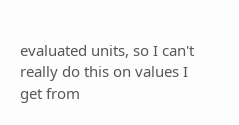evaluated units, so I can't really do this on values I get from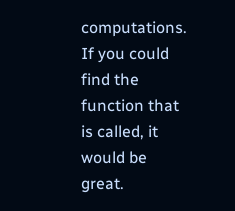computations. If you could find the function that is called, it would be great.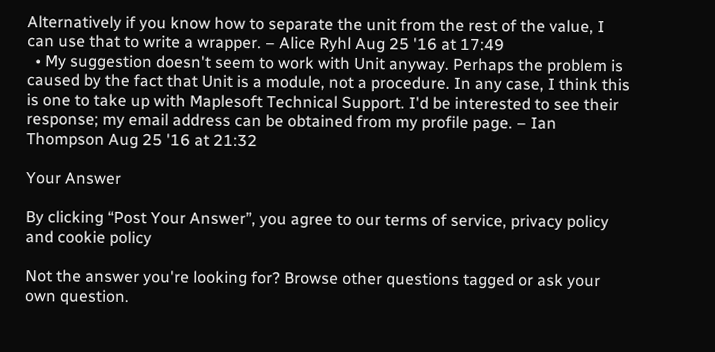Alternatively if you know how to separate the unit from the rest of the value, I can use that to write a wrapper. – Alice Ryhl Aug 25 '16 at 17:49
  • My suggestion doesn't seem to work with Unit anyway. Perhaps the problem is caused by the fact that Unit is a module, not a procedure. In any case, I think this is one to take up with Maplesoft Technical Support. I'd be interested to see their response; my email address can be obtained from my profile page. – Ian Thompson Aug 25 '16 at 21:32

Your Answer

By clicking “Post Your Answer”, you agree to our terms of service, privacy policy and cookie policy

Not the answer you're looking for? Browse other questions tagged or ask your own question.